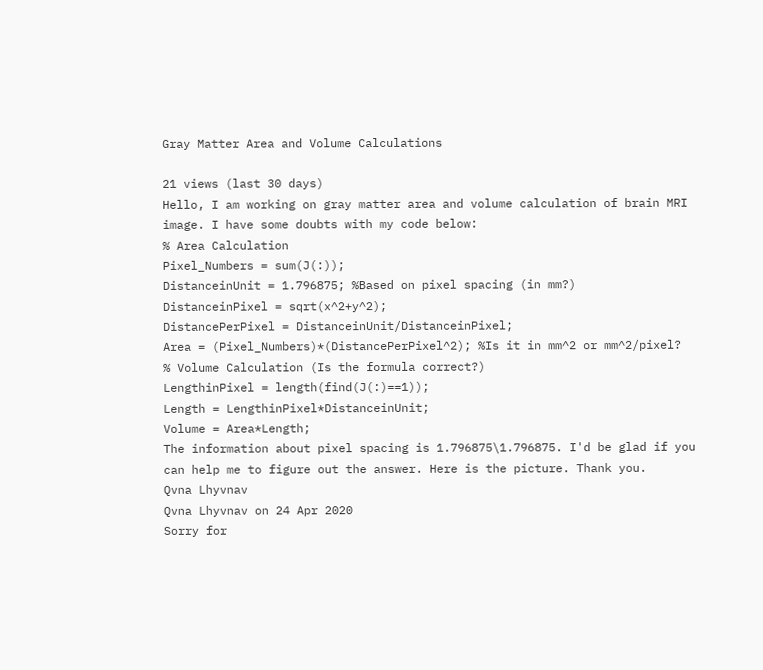Gray Matter Area and Volume Calculations

21 views (last 30 days)
Hello, I am working on gray matter area and volume calculation of brain MRI image. I have some doubts with my code below:
% Area Calculation
Pixel_Numbers = sum(J(:));
DistanceinUnit = 1.796875; %Based on pixel spacing (in mm?)
DistanceinPixel = sqrt(x^2+y^2);
DistancePerPixel = DistanceinUnit/DistanceinPixel;
Area = (Pixel_Numbers)*(DistancePerPixel^2); %Is it in mm^2 or mm^2/pixel?
% Volume Calculation (Is the formula correct?)
LengthinPixel = length(find(J(:)==1));
Length = LengthinPixel*DistanceinUnit;
Volume = Area*Length;
The information about pixel spacing is 1.796875\1.796875. I'd be glad if you can help me to figure out the answer. Here is the picture. Thank you.
Qvna Lhyvnav
Qvna Lhyvnav on 24 Apr 2020
Sorry for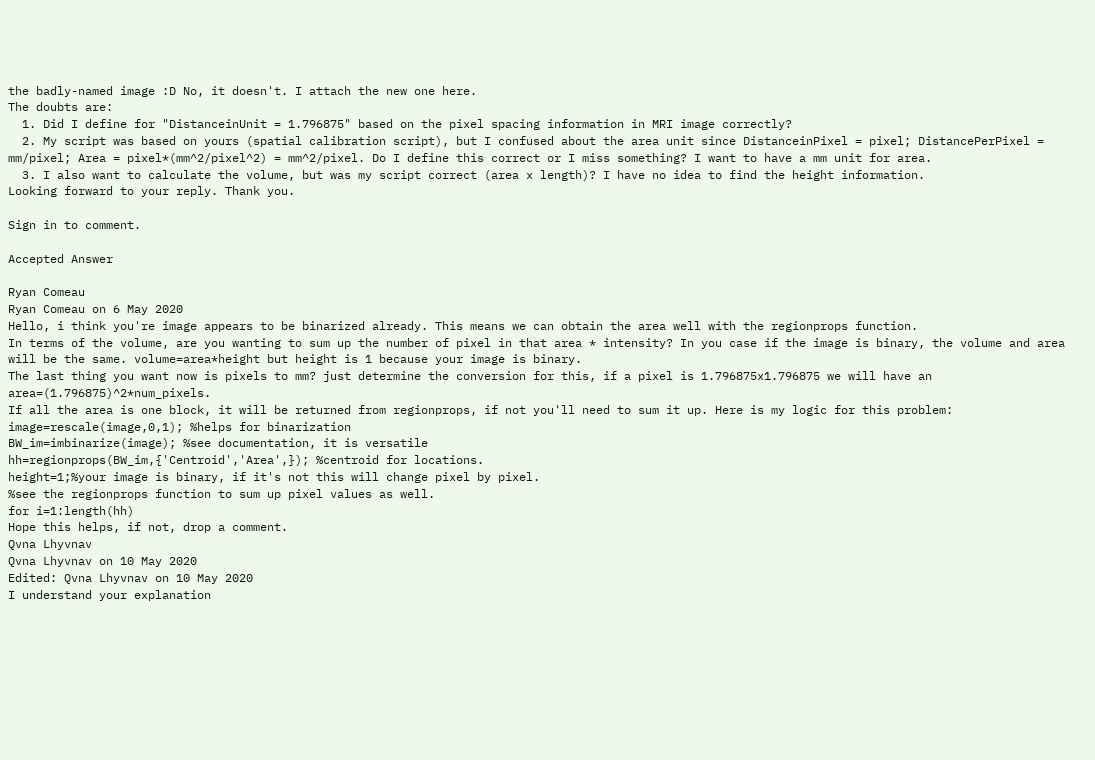the badly-named image :D No, it doesn't. I attach the new one here.
The doubts are:
  1. Did I define for "DistanceinUnit = 1.796875" based on the pixel spacing information in MRI image correctly?
  2. My script was based on yours (spatial calibration script), but I confused about the area unit since DistanceinPixel = pixel; DistancePerPixel = mm/pixel; Area = pixel*(mm^2/pixel^2) = mm^2/pixel. Do I define this correct or I miss something? I want to have a mm unit for area.
  3. I also want to calculate the volume, but was my script correct (area x length)? I have no idea to find the height information.
Looking forward to your reply. Thank you.

Sign in to comment.

Accepted Answer

Ryan Comeau
Ryan Comeau on 6 May 2020
Hello, i think you're image appears to be binarized already. This means we can obtain the area well with the regionprops function.
In terms of the volume, are you wanting to sum up the number of pixel in that area * intensity? In you case if the image is binary, the volume and area will be the same. volume=area*height but height is 1 because your image is binary.
The last thing you want now is pixels to mm? just determine the conversion for this, if a pixel is 1.796875x1.796875 we will have an area=(1.796875)^2*num_pixels.
If all the area is one block, it will be returned from regionprops, if not you'll need to sum it up. Here is my logic for this problem:
image=rescale(image,0,1); %helps for binarization
BW_im=imbinarize(image); %see documentation, it is versatile
hh=regionprops(BW_im,{'Centroid','Area',}); %centroid for locations.
height=1;%your image is binary, if it's not this will change pixel by pixel.
%see the regionprops function to sum up pixel values as well.
for i=1:length(hh)
Hope this helps, if not, drop a comment.
Qvna Lhyvnav
Qvna Lhyvnav on 10 May 2020
Edited: Qvna Lhyvnav on 10 May 2020
I understand your explanation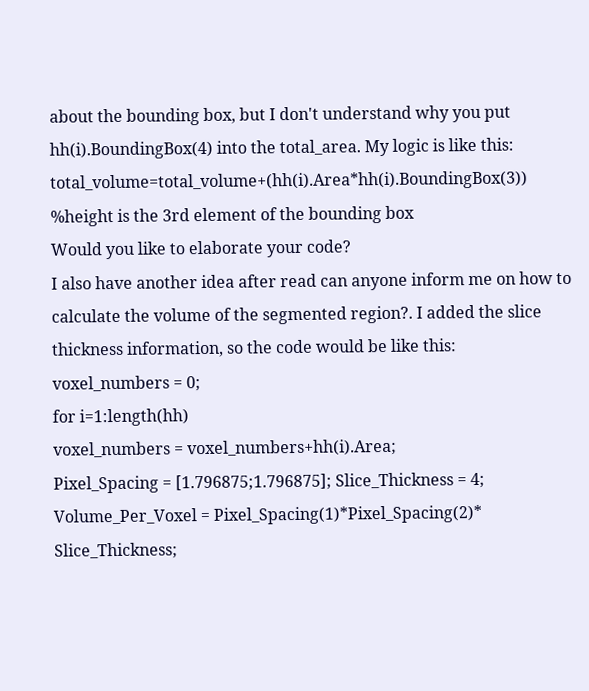about the bounding box, but I don't understand why you put hh(i).BoundingBox(4) into the total_area. My logic is like this:
total_volume=total_volume+(hh(i).Area*hh(i).BoundingBox(3)) %height is the 3rd element of the bounding box
Would you like to elaborate your code?
I also have another idea after read can anyone inform me on how to calculate the volume of the segmented region?. I added the slice thickness information, so the code would be like this:
voxel_numbers = 0;
for i=1:length(hh)
voxel_numbers = voxel_numbers+hh(i).Area;
Pixel_Spacing = [1.796875;1.796875]; Slice_Thickness = 4;
Volume_Per_Voxel = Pixel_Spacing(1)*Pixel_Spacing(2)* Slice_Thickness;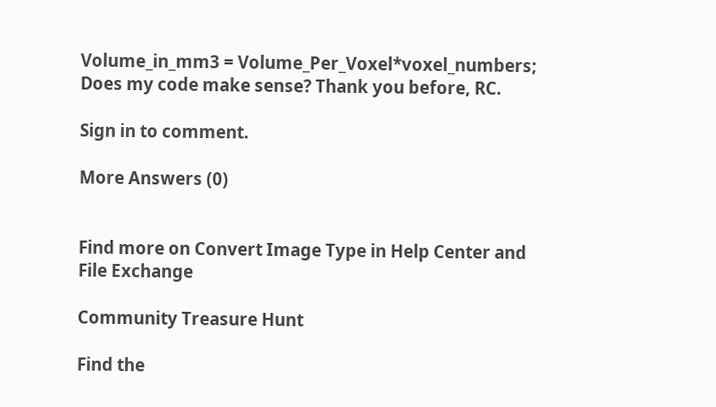Volume_in_mm3 = Volume_Per_Voxel*voxel_numbers;
Does my code make sense? Thank you before, RC.

Sign in to comment.

More Answers (0)


Find more on Convert Image Type in Help Center and File Exchange

Community Treasure Hunt

Find the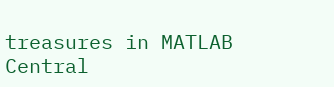treasures in MATLAB Central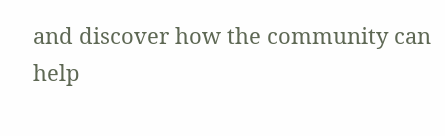and discover how the community can help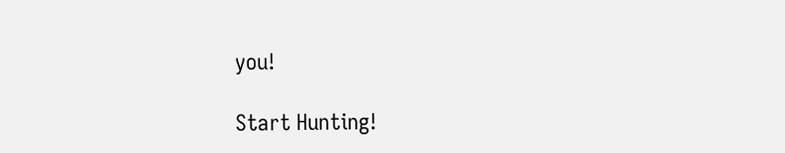you!

Start Hunting!